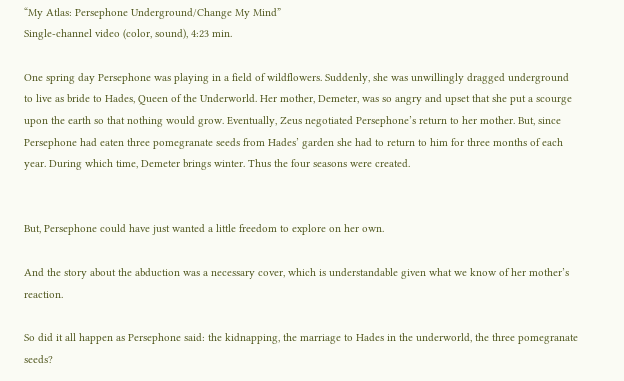“My Atlas: Persephone Underground/Change My Mind”
Single-channel video (color, sound), 4:23 min.

One spring day Persephone was playing in a field of wildflowers. Suddenly, she was unwillingly dragged underground to live as bride to Hades, Queen of the Underworld. Her mother, Demeter, was so angry and upset that she put a scourge upon the earth so that nothing would grow. Eventually, Zeus negotiated Persephone’s return to her mother. But, since Persephone had eaten three pomegranate seeds from Hades’ garden she had to return to him for three months of each year. During which time, Demeter brings winter. Thus the four seasons were created.


But, Persephone could have just wanted a little freedom to explore on her own.

And the story about the abduction was a necessary cover, which is understandable given what we know of her mother’s reaction.

So did it all happen as Persephone said: the kidnapping, the marriage to Hades in the underworld, the three pomegranate seeds?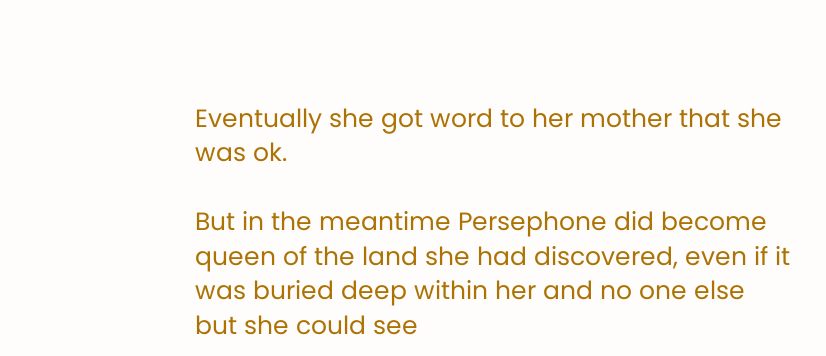Eventually she got word to her mother that she was ok.

But in the meantime Persephone did become queen of the land she had discovered, even if it was buried deep within her and no one else but she could see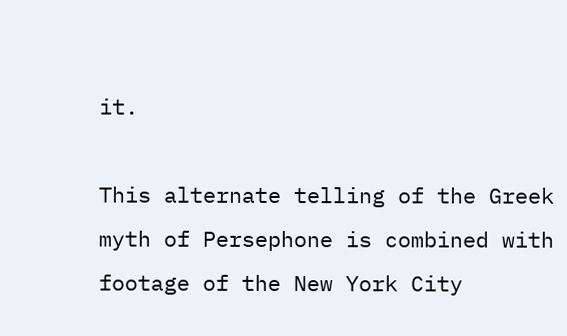it.

This alternate telling of the Greek myth of Persephone is combined with footage of the New York City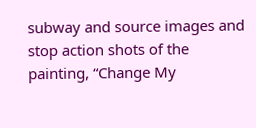subway and source images and stop action shots of the painting, “Change My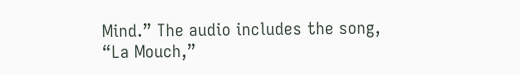Mind.” The audio includes the song, “La Mouch,”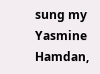sung my Yasmine Hamdan,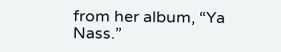from her album, “Ya Nass.”